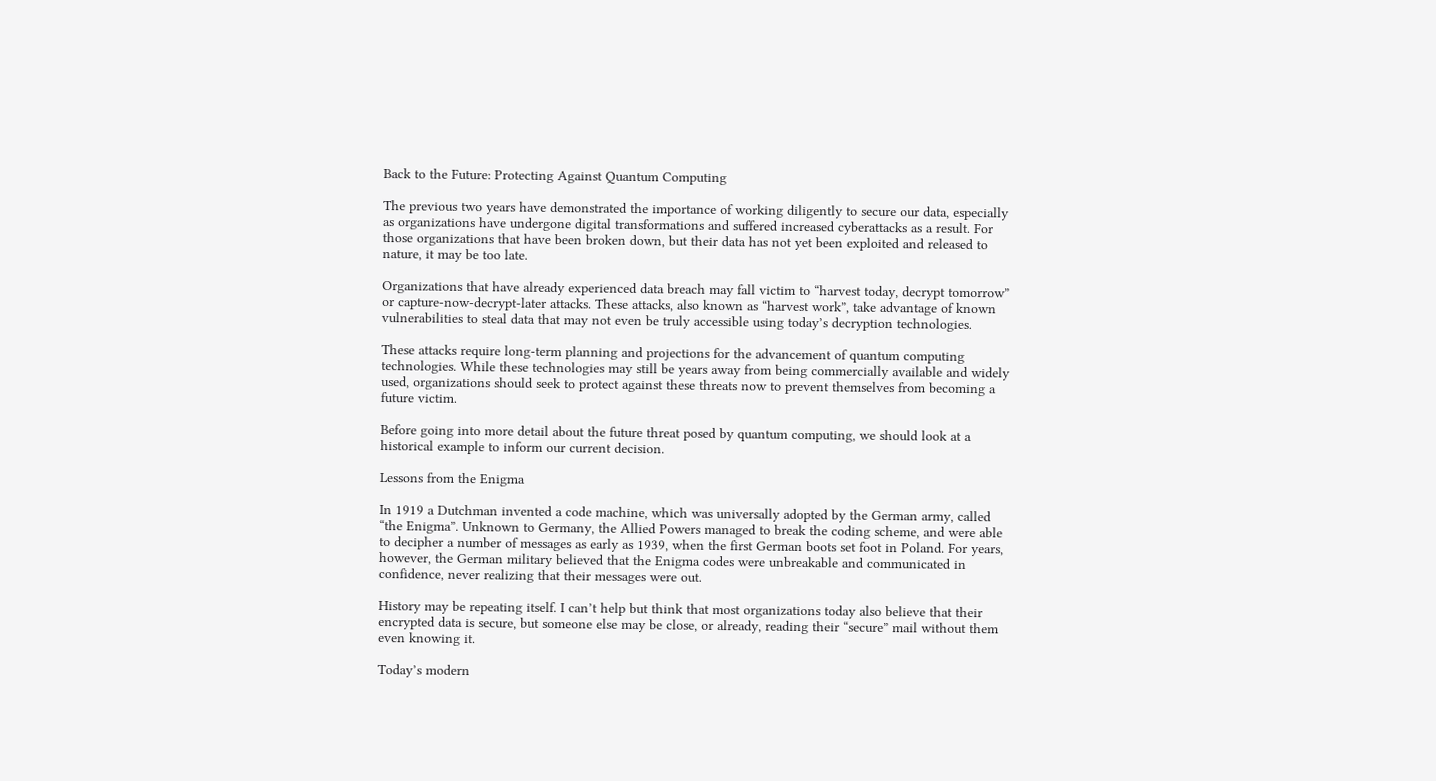Back to the Future: Protecting Against Quantum Computing

The previous two years have demonstrated the importance of working diligently to secure our data, especially as organizations have undergone digital transformations and suffered increased cyberattacks as a result. For those organizations that have been broken down, but their data has not yet been exploited and released to nature, it may be too late.

Organizations that have already experienced data breach may fall victim to “harvest today, decrypt tomorrow” or capture-now-decrypt-later attacks. These attacks, also known as “harvest work”, take advantage of known vulnerabilities to steal data that may not even be truly accessible using today’s decryption technologies.

These attacks require long-term planning and projections for the advancement of quantum computing technologies. While these technologies may still be years away from being commercially available and widely used, organizations should seek to protect against these threats now to prevent themselves from becoming a future victim.

Before going into more detail about the future threat posed by quantum computing, we should look at a historical example to inform our current decision.

Lessons from the Enigma

In 1919 a Dutchman invented a code machine, which was universally adopted by the German army, called “the Enigma”. Unknown to Germany, the Allied Powers managed to break the coding scheme, and were able to decipher a number of messages as early as 1939, when the first German boots set foot in Poland. For years, however, the German military believed that the Enigma codes were unbreakable and communicated in confidence, never realizing that their messages were out.

History may be repeating itself. I can’t help but think that most organizations today also believe that their encrypted data is secure, but someone else may be close, or already, reading their “secure” mail without them even knowing it.

Today’s modern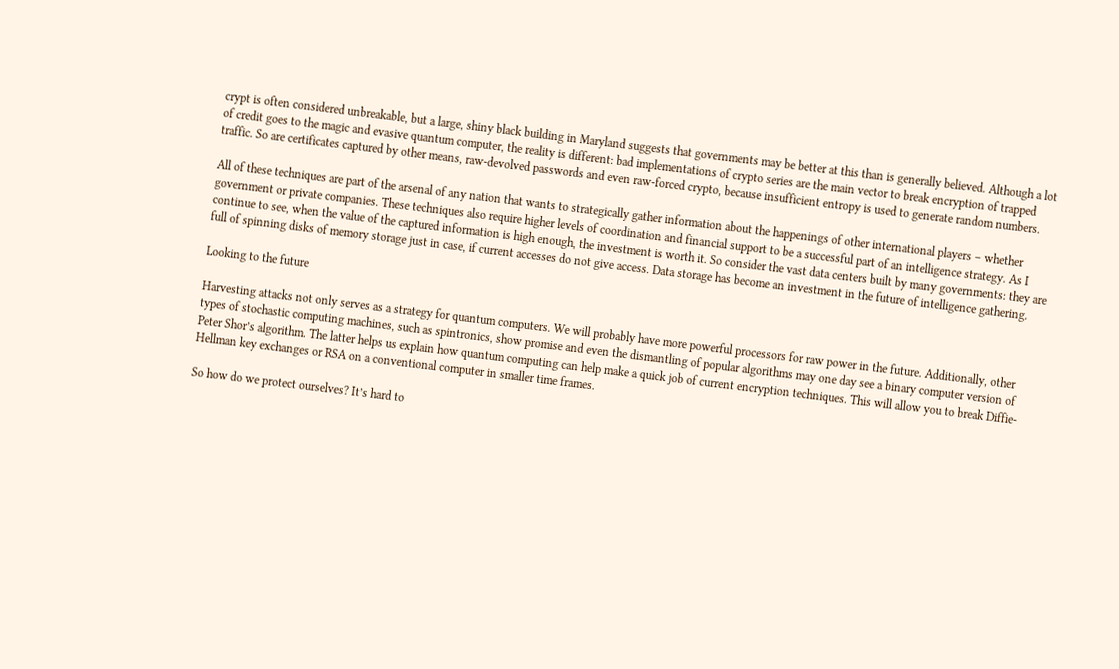crypt is often considered unbreakable, but a large, shiny black building in Maryland suggests that governments may be better at this than is generally believed. Although a lot of credit goes to the magic and evasive quantum computer, the reality is different: bad implementations of crypto series are the main vector to break encryption of trapped traffic. So are certificates captured by other means, raw-devolved passwords and even raw-forced crypto, because insufficient entropy is used to generate random numbers.

All of these techniques are part of the arsenal of any nation that wants to strategically gather information about the happenings of other international players – whether government or private companies. These techniques also require higher levels of coordination and financial support to be a successful part of an intelligence strategy. As I continue to see, when the value of the captured information is high enough, the investment is worth it. So consider the vast data centers built by many governments: they are full of spinning disks of memory storage just in case, if current accesses do not give access. Data storage has become an investment in the future of intelligence gathering.

Looking to the future

Harvesting attacks not only serves as a strategy for quantum computers. We will probably have more powerful processors for raw power in the future. Additionally, other types of stochastic computing machines, such as spintronics, show promise and even the dismantling of popular algorithms may one day see a binary computer version of Peter Shor’s algorithm. The latter helps us explain how quantum computing can help make a quick job of current encryption techniques. This will allow you to break Diffie-Hellman key exchanges or RSA on a conventional computer in smaller time frames.

So how do we protect ourselves? It’s hard to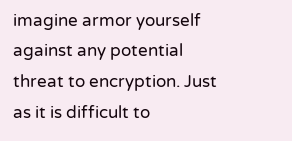imagine armor yourself against any potential threat to encryption. Just as it is difficult to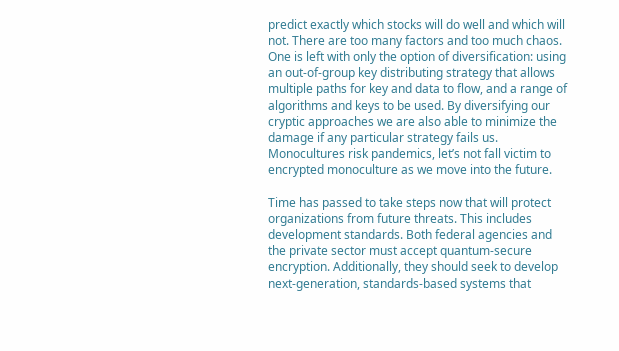predict exactly which stocks will do well and which will not. There are too many factors and too much chaos. One is left with only the option of diversification: using an out-of-group key distributing strategy that allows multiple paths for key and data to flow, and a range of algorithms and keys to be used. By diversifying our cryptic approaches we are also able to minimize the damage if any particular strategy fails us. Monocultures risk pandemics, let’s not fall victim to encrypted monoculture as we move into the future.

Time has passed to take steps now that will protect organizations from future threats. This includes development standards. Both federal agencies and the private sector must accept quantum-secure encryption. Additionally, they should seek to develop next-generation, standards-based systems that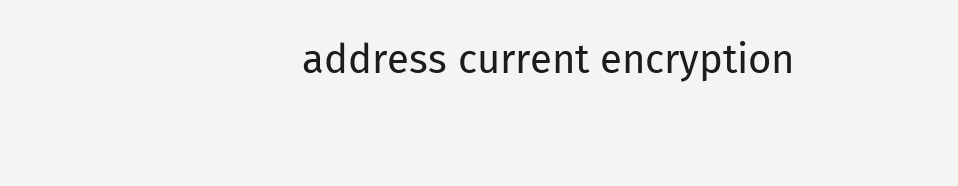address current encryption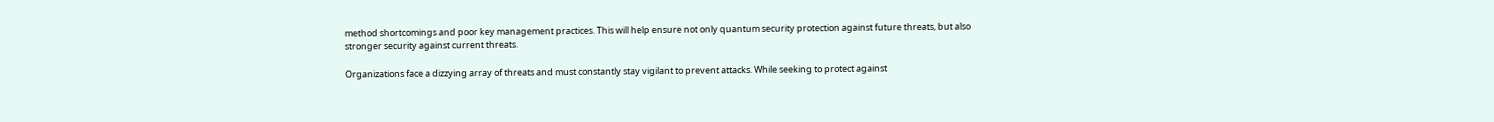method shortcomings and poor key management practices. This will help ensure not only quantum security protection against future threats, but also stronger security against current threats.

Organizations face a dizzying array of threats and must constantly stay vigilant to prevent attacks. While seeking to protect against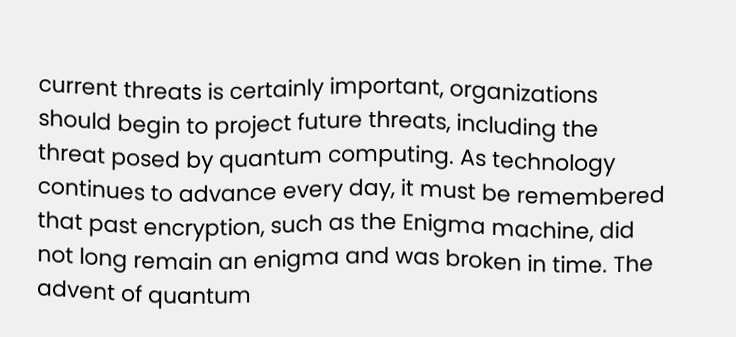current threats is certainly important, organizations should begin to project future threats, including the threat posed by quantum computing. As technology continues to advance every day, it must be remembered that past encryption, such as the Enigma machine, did not long remain an enigma and was broken in time. The advent of quantum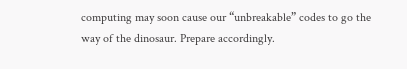computing may soon cause our “unbreakable” codes to go the way of the dinosaur. Prepare accordingly.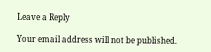Leave a Reply

Your email address will not be published.